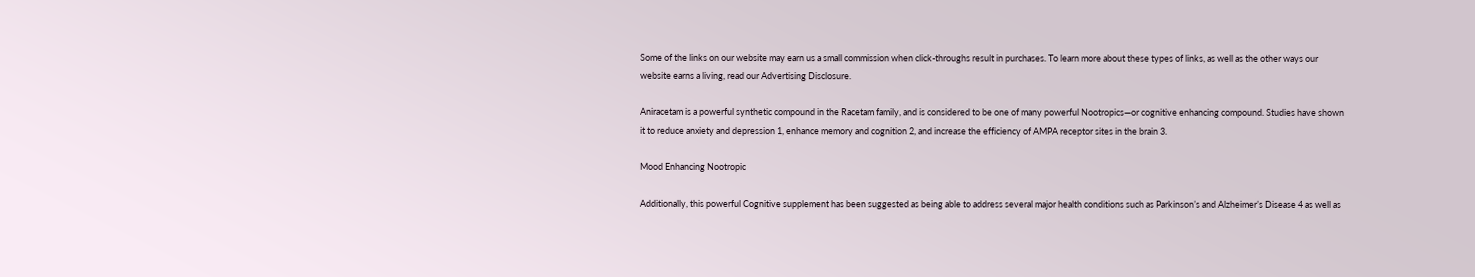Some of the links on our website may earn us a small commission when click-throughs result in purchases. To learn more about these types of links, as well as the other ways our website earns a living, read our Advertising Disclosure.

Aniracetam is a powerful synthetic compound in the Racetam family, and is considered to be one of many powerful Nootropics—or cognitive enhancing compound. Studies have shown it to reduce anxiety and depression 1, enhance memory and cognition 2, and increase the efficiency of AMPA receptor sites in the brain 3.

Mood Enhancing Nootropic

Additionally, this powerful Cognitive supplement has been suggested as being able to address several major health conditions such as Parkinson’s and Alzheimer’s Disease 4 as well as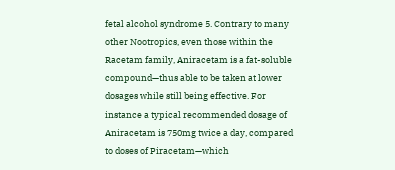fetal alcohol syndrome 5. Contrary to many other Nootropics, even those within the Racetam family, Aniracetam is a fat-soluble compound—thus able to be taken at lower dosages while still being effective. For instance a typical recommended dosage of Aniracetam is 750mg twice a day, compared to doses of Piracetam—which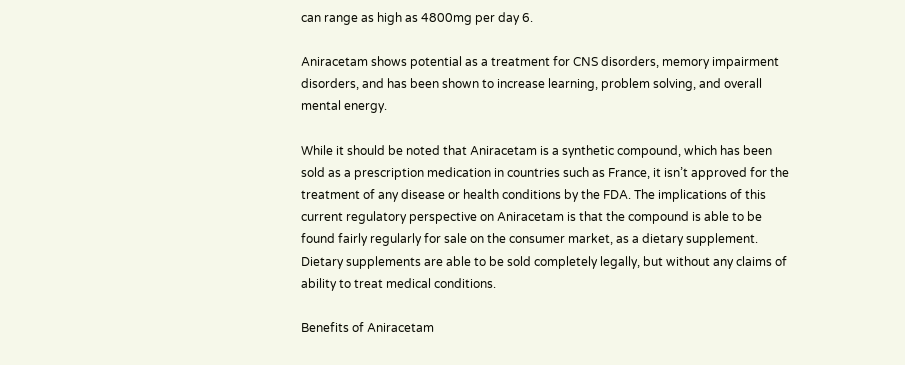can range as high as 4800mg per day 6.

Aniracetam shows potential as a treatment for CNS disorders, memory impairment disorders, and has been shown to increase learning, problem solving, and overall mental energy.

While it should be noted that Aniracetam is a synthetic compound, which has been sold as a prescription medication in countries such as France, it isn’t approved for the treatment of any disease or health conditions by the FDA. The implications of this current regulatory perspective on Aniracetam is that the compound is able to be found fairly regularly for sale on the consumer market, as a dietary supplement. Dietary supplements are able to be sold completely legally, but without any claims of ability to treat medical conditions.

Benefits of Aniracetam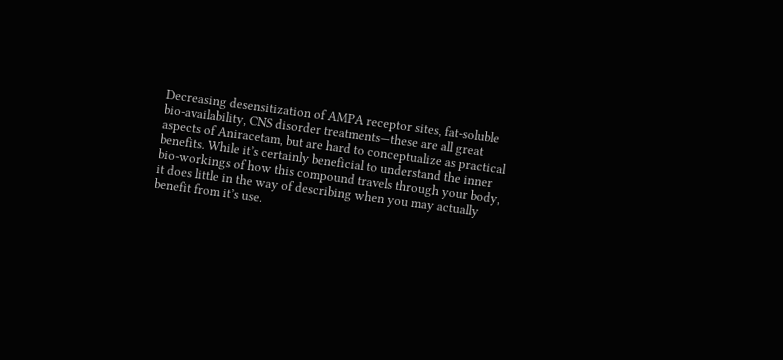Decreasing desensitization of AMPA receptor sites, fat-soluble bio-availability, CNS disorder treatments—these are all great aspects of Aniracetam, but are hard to conceptualize as practical benefits. While it’s certainly beneficial to understand the inner bio-workings of how this compound travels through your body, it does little in the way of describing when you may actually benefit from it’s use.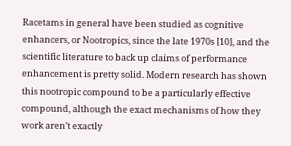Racetams in general have been studied as cognitive enhancers, or Nootropics, since the late 1970s [10], and the scientific literature to back up claims of performance enhancement is pretty solid. Modern research has shown this nootropic compound to be a particularly effective compound, although the exact mechanisms of how they work aren’t exactly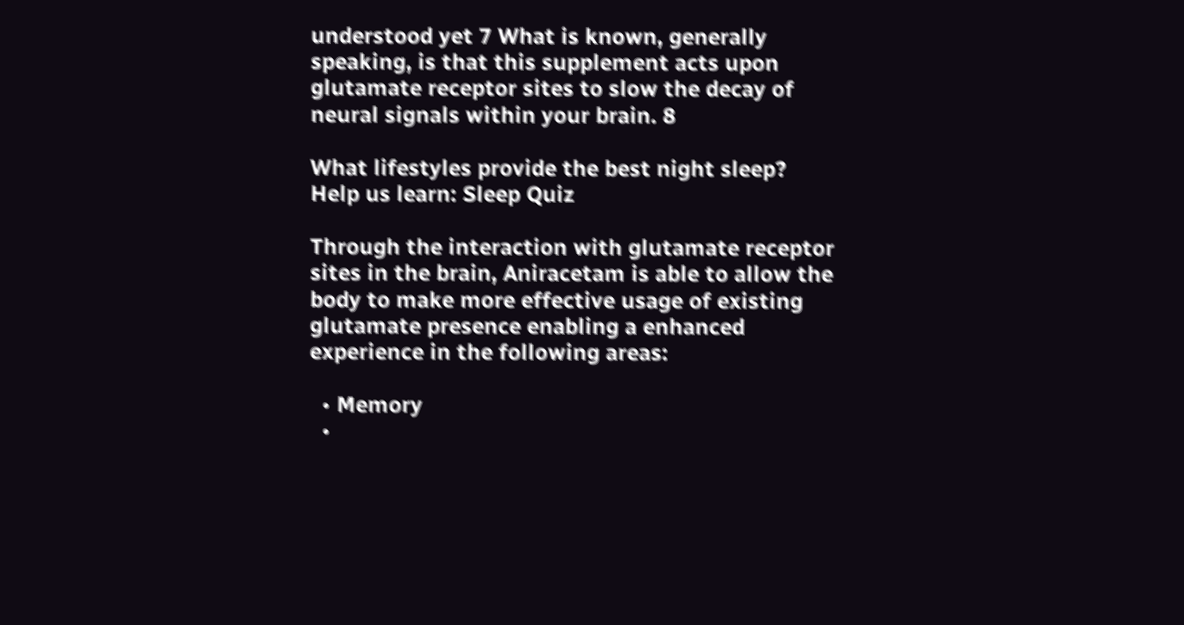understood yet 7 What is known, generally speaking, is that this supplement acts upon glutamate receptor sites to slow the decay of neural signals within your brain. 8

What lifestyles provide the best night sleep? Help us learn: Sleep Quiz

Through the interaction with glutamate receptor sites in the brain, Aniracetam is able to allow the body to make more effective usage of existing glutamate presence enabling a enhanced experience in the following areas:

  • Memory
  •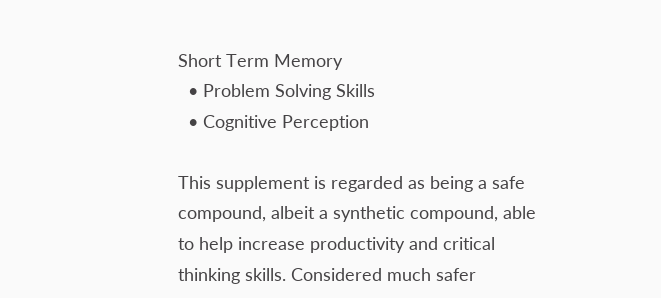Short Term Memory
  • Problem Solving Skills
  • Cognitive Perception

This supplement is regarded as being a safe compound, albeit a synthetic compound, able to help increase productivity and critical thinking skills. Considered much safer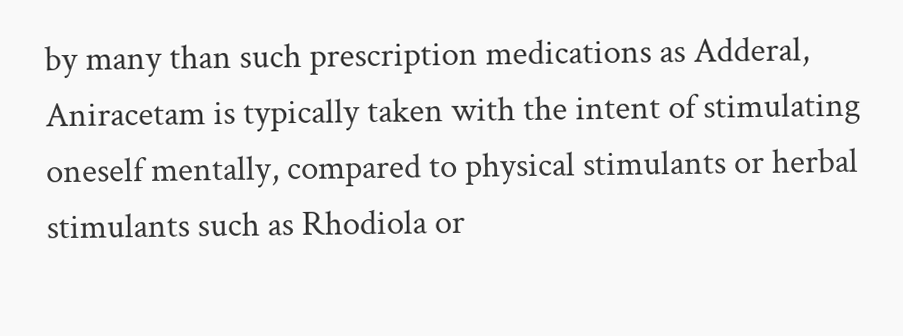by many than such prescription medications as Adderal, Aniracetam is typically taken with the intent of stimulating oneself mentally, compared to physical stimulants or herbal stimulants such as Rhodiola or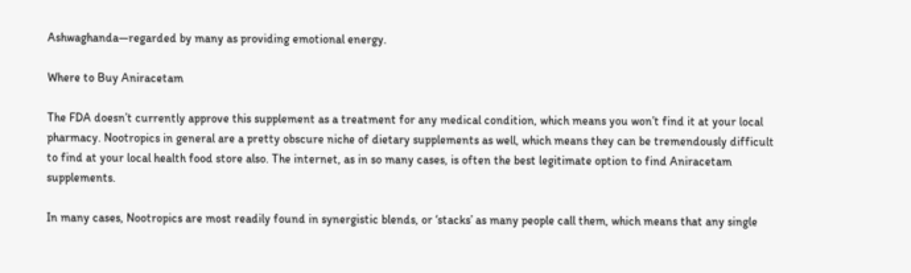Ashwaghanda—regarded by many as providing emotional energy.

Where to Buy Aniracetam

The FDA doesn’t currently approve this supplement as a treatment for any medical condition, which means you won’t find it at your local pharmacy. Nootropics in general are a pretty obscure niche of dietary supplements as well, which means they can be tremendously difficult to find at your local health food store also. The internet, as in so many cases, is often the best legitimate option to find Aniracetam supplements.

In many cases, Nootropics are most readily found in synergistic blends, or ‘stacks’ as many people call them, which means that any single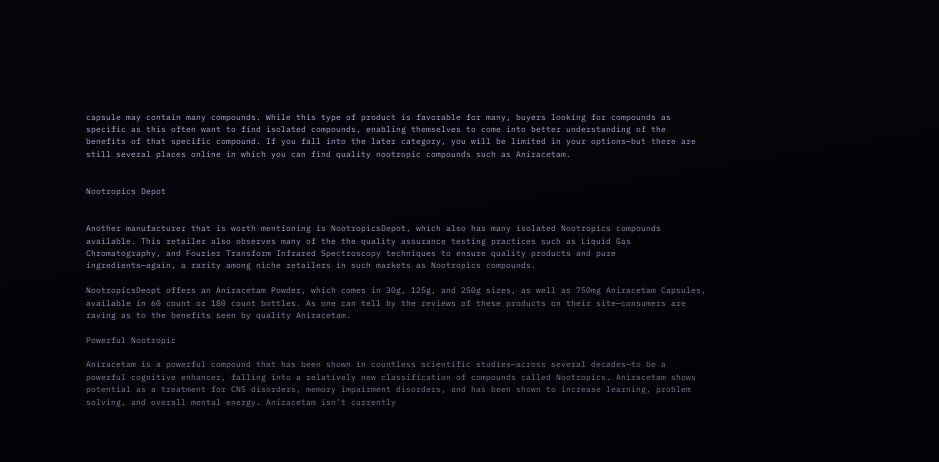capsule may contain many compounds. While this type of product is favorable for many, buyers looking for compounds as specific as this often want to find isolated compounds, enabling themselves to come into better understanding of the benefits of that specific compound. If you fall into the later category, you will be limited in your options—but there are still several places online in which you can find quality nootropic compounds such as Aniracetam.


Nootropics Depot


Another manufacturer that is worth mentioning is NootropicsDepot, which also has many isolated Nootropics compounds available. This retailer also observes many of the the quality assurance testing practices such as Liquid Gas Chromatography, and Fourier Transform Infrared Spectroscopy techniques to ensure quality products and pure ingredients—again, a rarity among niche retailers in such markets as Nootropics compounds.

NootropicsDeopt offers an Aniracetam Powder, which comes in 30g, 125g, and 250g sizes, as well as 750mg Aniracetam Capsules, available in 60 count or 180 count bottles. As one can tell by the reviews of these products on their site—consumers are raving as to the benefits seen by quality Aniracetam.

Powerful Nootropic

Aniracetam is a powerful compound that has been shown in countless scientific studies—across several decades—to be a powerful cognitive enhancer, falling into a relatively new classification of compounds called Nootropics. Aniracetam shows potential as a treatment for CNS disorders, memory impairment disorders, and has been shown to increase learning, problem solving, and overall mental energy. Aniracetam isn’t currently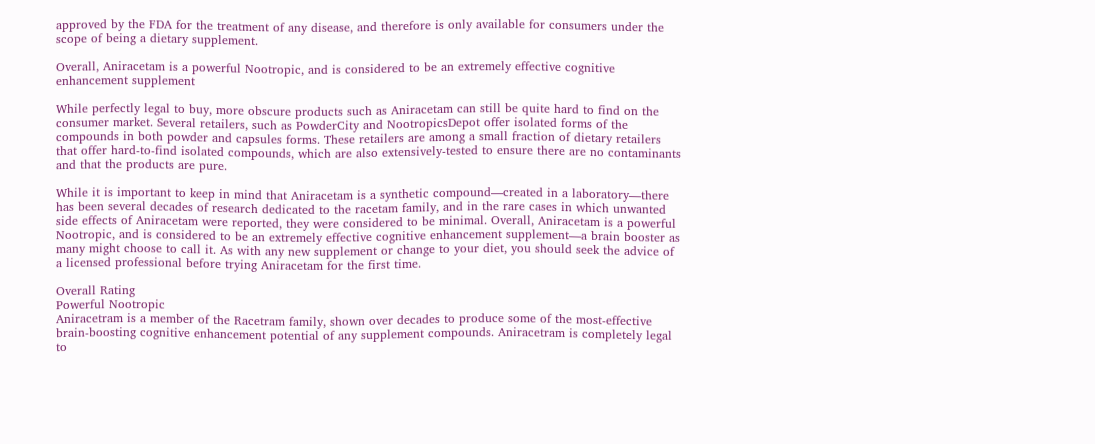approved by the FDA for the treatment of any disease, and therefore is only available for consumers under the scope of being a dietary supplement.

Overall, Aniracetam is a powerful Nootropic, and is considered to be an extremely effective cognitive enhancement supplement

While perfectly legal to buy, more obscure products such as Aniracetam can still be quite hard to find on the consumer market. Several retailers, such as PowderCity and NootropicsDepot offer isolated forms of the compounds in both powder and capsules forms. These retailers are among a small fraction of dietary retailers that offer hard-to-find isolated compounds, which are also extensively-tested to ensure there are no contaminants and that the products are pure.

While it is important to keep in mind that Aniracetam is a synthetic compound—created in a laboratory—there has been several decades of research dedicated to the racetam family, and in the rare cases in which unwanted side effects of Aniracetam were reported, they were considered to be minimal. Overall, Aniracetam is a powerful Nootropic, and is considered to be an extremely effective cognitive enhancement supplement—a brain booster as many might choose to call it. As with any new supplement or change to your diet, you should seek the advice of a licensed professional before trying Aniracetam for the first time.

Overall Rating
Powerful Nootropic
Aniracetram is a member of the Racetram family, shown over decades to produce some of the most-effective brain-boosting cognitive enhancement potential of any supplement compounds. Aniracetram is completely legal to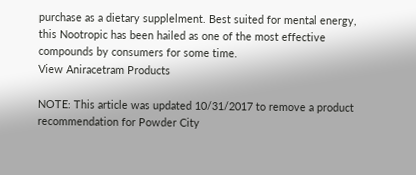purchase as a dietary supplelment. Best suited for mental energy, this Nootropic has been hailed as one of the most effective compounds by consumers for some time.
View Aniracetram Products

NOTE: This article was updated 10/31/2017 to remove a product recommendation for Powder City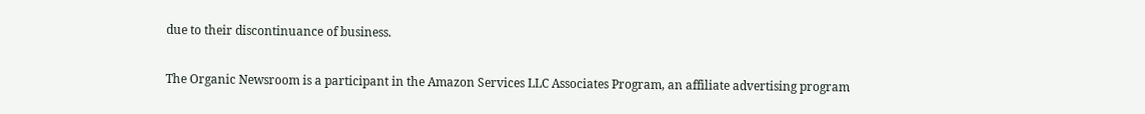due to their discontinuance of business.

The Organic Newsroom is a participant in the Amazon Services LLC Associates Program, an affiliate advertising program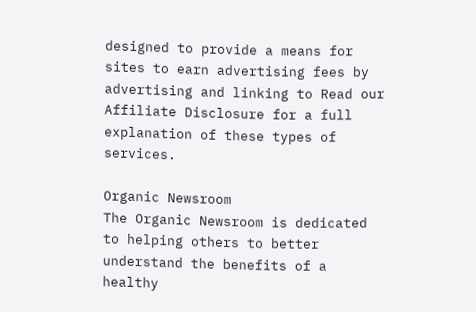designed to provide a means for sites to earn advertising fees by advertising and linking to Read our Affiliate Disclosure for a full explanation of these types of services.

Organic Newsroom
The Organic Newsroom is dedicated to helping others to better understand the benefits of a healthy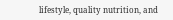lifestyle, quality nutrition, and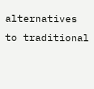alternatives to traditional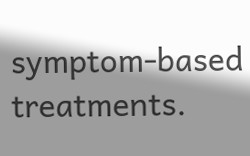symptom-based treatments.